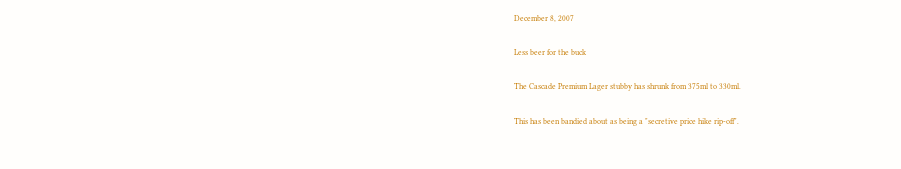December 8, 2007

Less beer for the buck

The Cascade Premium Lager stubby has shrunk from 375ml to 330ml.

This has been bandied about as being a "secretive price hike rip-off".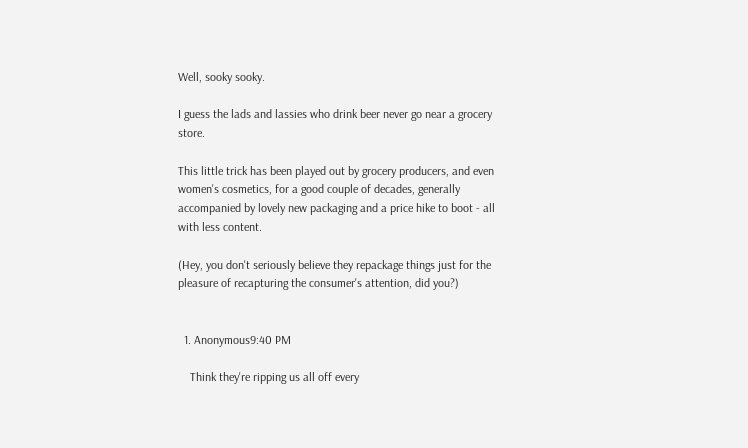Well, sooky sooky.

I guess the lads and lassies who drink beer never go near a grocery store.

This little trick has been played out by grocery producers, and even women's cosmetics, for a good couple of decades, generally accompanied by lovely new packaging and a price hike to boot - all with less content.

(Hey, you don't seriously believe they repackage things just for the pleasure of recapturing the consumer's attention, did you?)


  1. Anonymous9:40 PM

    Think they're ripping us all off every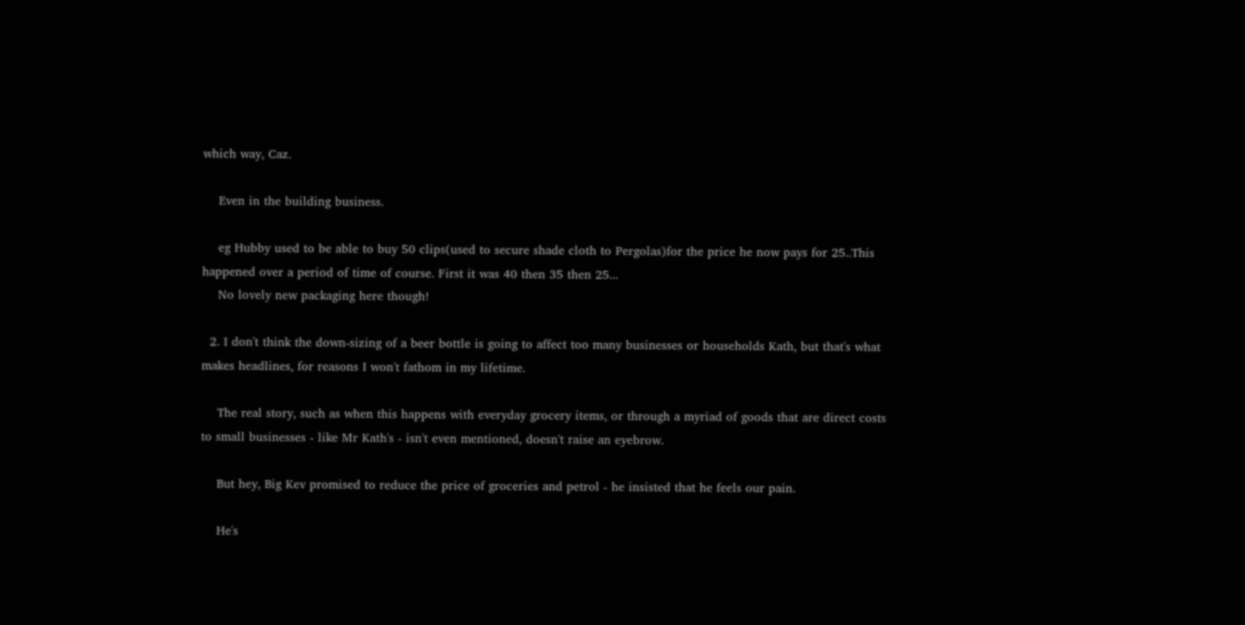which way, Caz.

    Even in the building business.

    eg Hubby used to be able to buy 50 clips(used to secure shade cloth to Pergolas)for the price he now pays for 25..This happened over a period of time of course. First it was 40 then 35 then 25...
    No lovely new packaging here though!

  2. I don't think the down-sizing of a beer bottle is going to affect too many businesses or households Kath, but that's what makes headlines, for reasons I won't fathom in my lifetime.

    The real story, such as when this happens with everyday grocery items, or through a myriad of goods that are direct costs to small businesses - like Mr Kath's - isn't even mentioned, doesn't raise an eyebrow.

    But hey, Big Kev promised to reduce the price of groceries and petrol - he insisted that he feels our pain.

    He's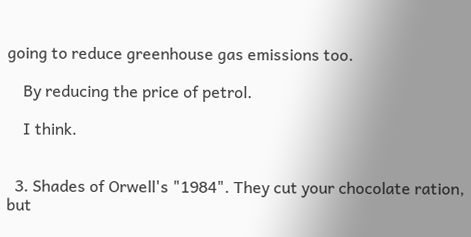going to reduce greenhouse gas emissions too.

    By reducing the price of petrol.

    I think.


  3. Shades of Orwell's "1984". They cut your chocolate ration, but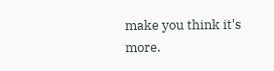make you think it's more.